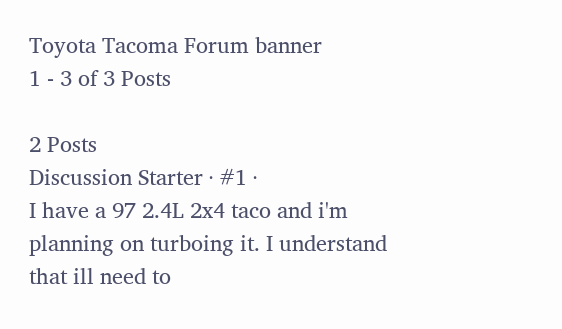Toyota Tacoma Forum banner
1 - 3 of 3 Posts

2 Posts
Discussion Starter · #1 ·
I have a 97 2.4L 2x4 taco and i'm planning on turboing it. I understand that ill need to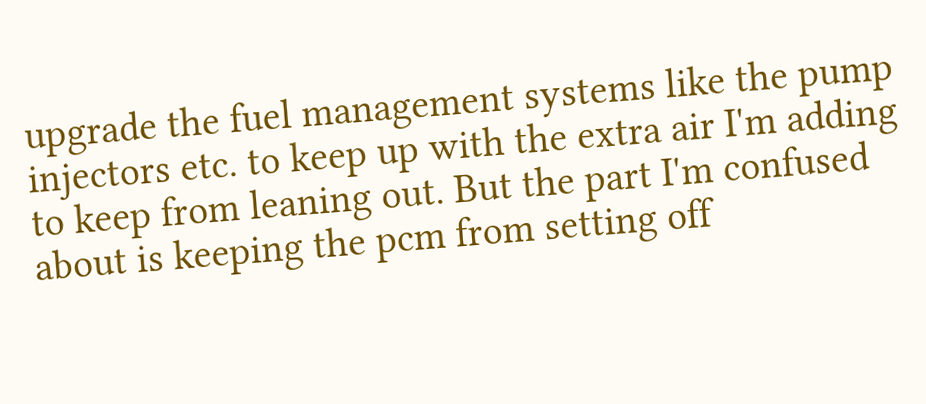upgrade the fuel management systems like the pump injectors etc. to keep up with the extra air I'm adding to keep from leaning out. But the part I'm confused about is keeping the pcm from setting off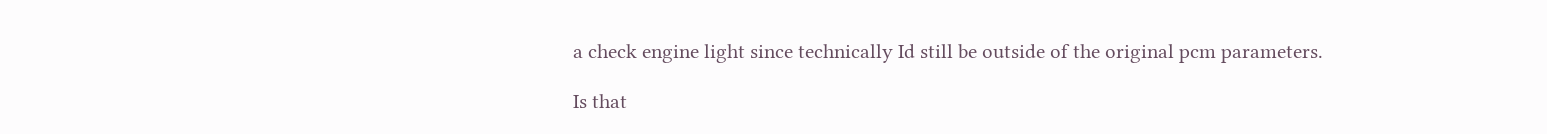a check engine light since technically Id still be outside of the original pcm parameters.

Is that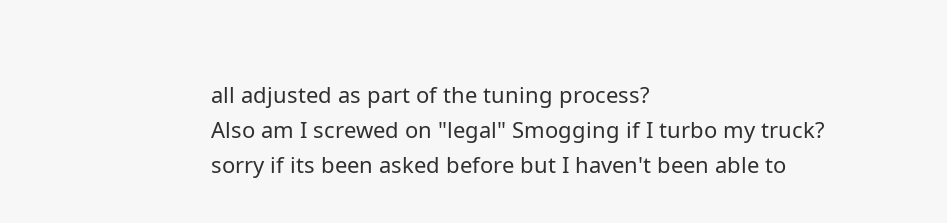all adjusted as part of the tuning process?
Also am I screwed on "legal" Smogging if I turbo my truck?
sorry if its been asked before but I haven't been able to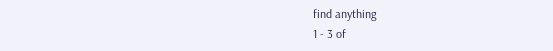find anything
1 - 3 of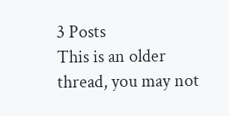3 Posts
This is an older thread, you may not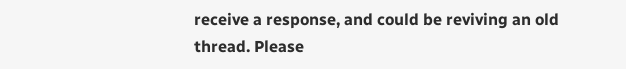receive a response, and could be reviving an old thread. Please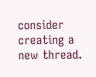consider creating a new thread.